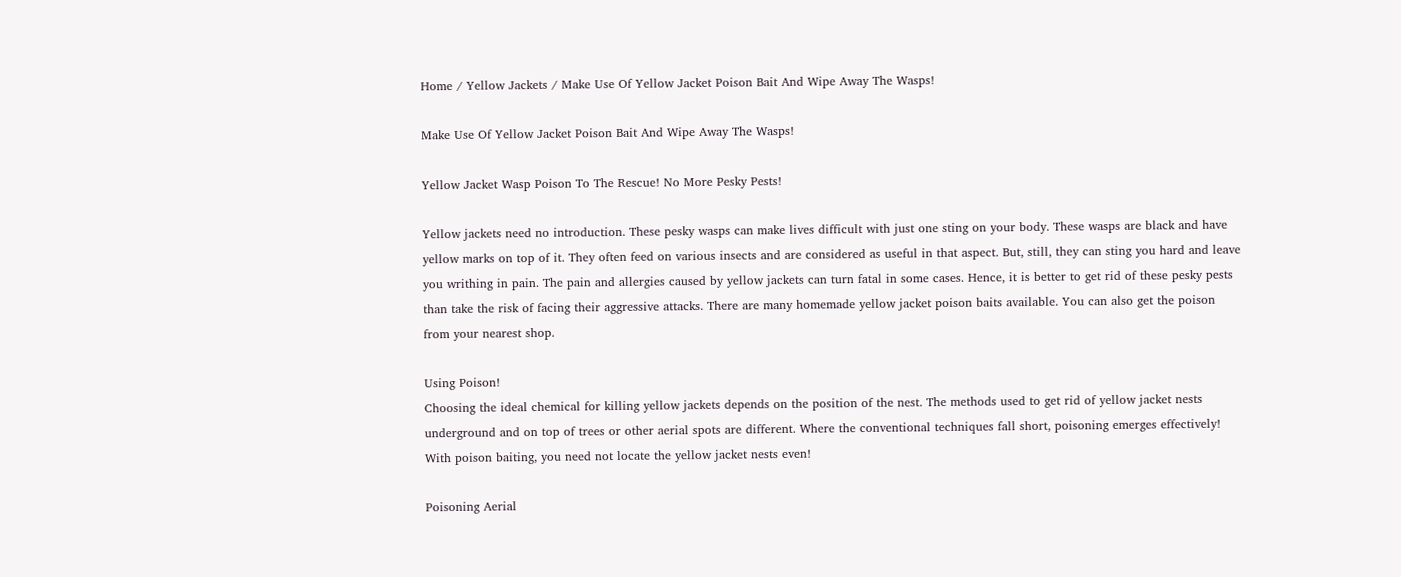Home / Yellow Jackets / Make Use Of Yellow Jacket Poison Bait And Wipe Away The Wasps!

Make Use Of Yellow Jacket Poison Bait And Wipe Away The Wasps!

Yellow Jacket Wasp Poison To The Rescue! No More Pesky Pests!

Yellow jackets need no introduction. These pesky wasps can make lives difficult with just one sting on your body. These wasps are black and have yellow marks on top of it. They often feed on various insects and are considered as useful in that aspect. But, still, they can sting you hard and leave you writhing in pain. The pain and allergies caused by yellow jackets can turn fatal in some cases. Hence, it is better to get rid of these pesky pests than take the risk of facing their aggressive attacks. There are many homemade yellow jacket poison baits available. You can also get the poison from your nearest shop.

Using Poison!
Choosing the ideal chemical for killing yellow jackets depends on the position of the nest. The methods used to get rid of yellow jacket nests underground and on top of trees or other aerial spots are different. Where the conventional techniques fall short, poisoning emerges effectively! With poison baiting, you need not locate the yellow jacket nests even!

Poisoning Aerial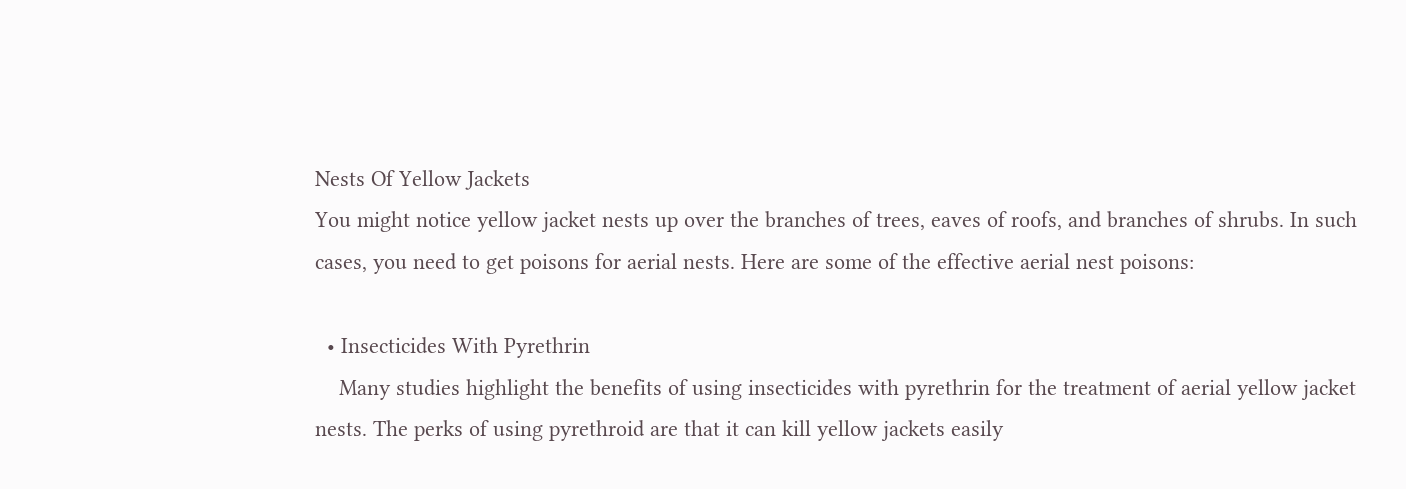Nests Of Yellow Jackets
You might notice yellow jacket nests up over the branches of trees, eaves of roofs, and branches of shrubs. In such cases, you need to get poisons for aerial nests. Here are some of the effective aerial nest poisons:

  • Insecticides With Pyrethrin
    Many studies highlight the benefits of using insecticides with pyrethrin for the treatment of aerial yellow jacket nests. The perks of using pyrethroid are that it can kill yellow jackets easily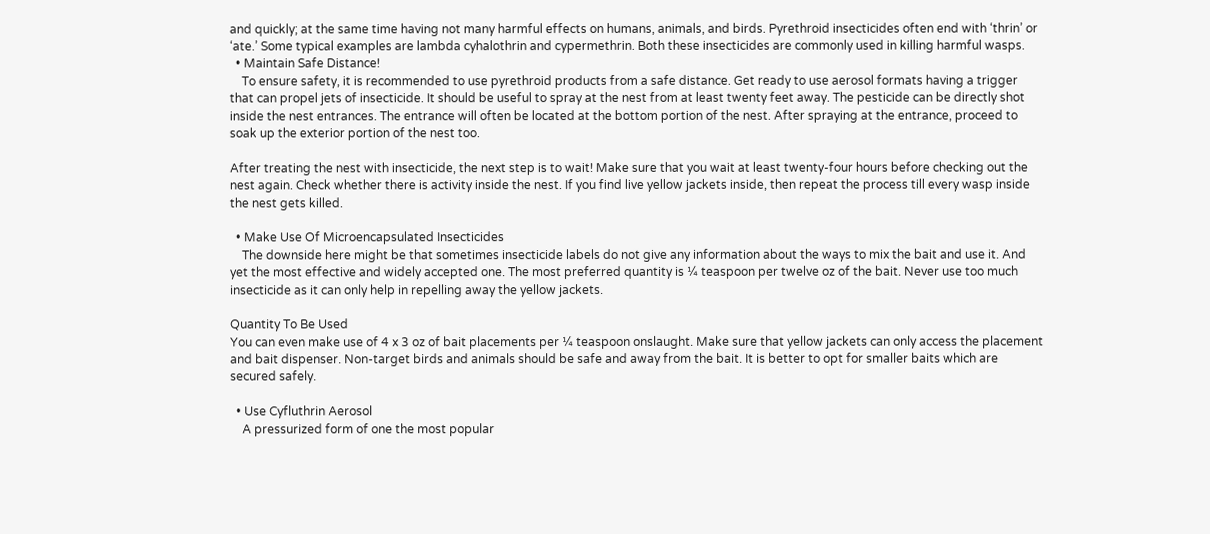and quickly; at the same time having not many harmful effects on humans, animals, and birds. Pyrethroid insecticides often end with ‘thrin’ or ‘ate.’ Some typical examples are lambda cyhalothrin and cypermethrin. Both these insecticides are commonly used in killing harmful wasps.
  • Maintain Safe Distance!
    To ensure safety, it is recommended to use pyrethroid products from a safe distance. Get ready to use aerosol formats having a trigger that can propel jets of insecticide. It should be useful to spray at the nest from at least twenty feet away. The pesticide can be directly shot inside the nest entrances. The entrance will often be located at the bottom portion of the nest. After spraying at the entrance, proceed to soak up the exterior portion of the nest too.

After treating the nest with insecticide, the next step is to wait! Make sure that you wait at least twenty-four hours before checking out the nest again. Check whether there is activity inside the nest. If you find live yellow jackets inside, then repeat the process till every wasp inside the nest gets killed.

  • Make Use Of Microencapsulated Insecticides
    The downside here might be that sometimes insecticide labels do not give any information about the ways to mix the bait and use it. And yet the most effective and widely accepted one. The most preferred quantity is ¼ teaspoon per twelve oz of the bait. Never use too much insecticide as it can only help in repelling away the yellow jackets.

Quantity To Be Used
You can even make use of 4 x 3 oz of bait placements per ¼ teaspoon onslaught. Make sure that yellow jackets can only access the placement and bait dispenser. Non-target birds and animals should be safe and away from the bait. It is better to opt for smaller baits which are secured safely.

  • Use Cyfluthrin Aerosol
    A pressurized form of one the most popular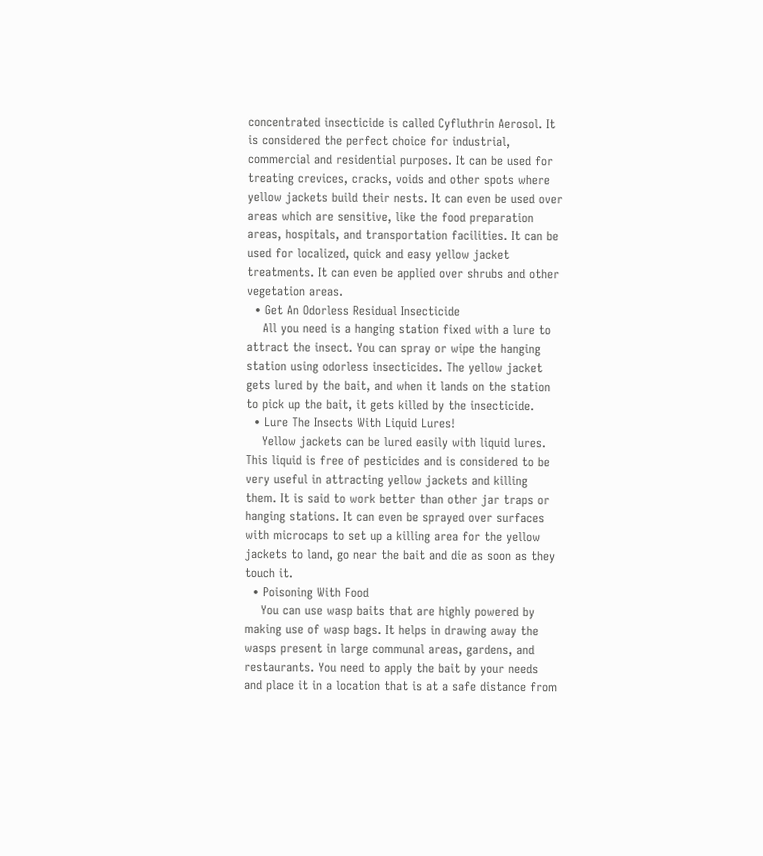concentrated insecticide is called Cyfluthrin Aerosol. It is considered the perfect choice for industrial, commercial and residential purposes. It can be used for treating crevices, cracks, voids and other spots where yellow jackets build their nests. It can even be used over areas which are sensitive, like the food preparation areas, hospitals, and transportation facilities. It can be used for localized, quick and easy yellow jacket treatments. It can even be applied over shrubs and other vegetation areas.
  • Get An Odorless Residual Insecticide
    All you need is a hanging station fixed with a lure to attract the insect. You can spray or wipe the hanging station using odorless insecticides. The yellow jacket gets lured by the bait, and when it lands on the station to pick up the bait, it gets killed by the insecticide.
  • Lure The Insects With Liquid Lures!
    Yellow jackets can be lured easily with liquid lures. This liquid is free of pesticides and is considered to be very useful in attracting yellow jackets and killing them. It is said to work better than other jar traps or hanging stations. It can even be sprayed over surfaces with microcaps to set up a killing area for the yellow jackets to land, go near the bait and die as soon as they touch it.
  • Poisoning With Food
    You can use wasp baits that are highly powered by making use of wasp bags. It helps in drawing away the wasps present in large communal areas, gardens, and restaurants. You need to apply the bait by your needs and place it in a location that is at a safe distance from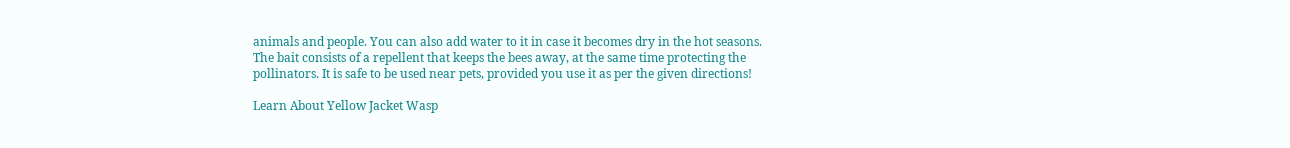animals and people. You can also add water to it in case it becomes dry in the hot seasons. The bait consists of a repellent that keeps the bees away, at the same time protecting the pollinators. It is safe to be used near pets, provided you use it as per the given directions!

Learn About Yellow Jacket Wasp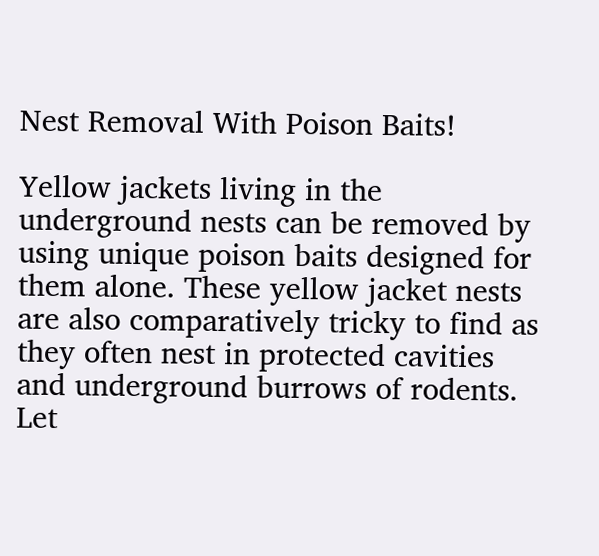Nest Removal With Poison Baits!

Yellow jackets living in the underground nests can be removed by using unique poison baits designed for them alone. These yellow jacket nests are also comparatively tricky to find as they often nest in protected cavities and underground burrows of rodents. Let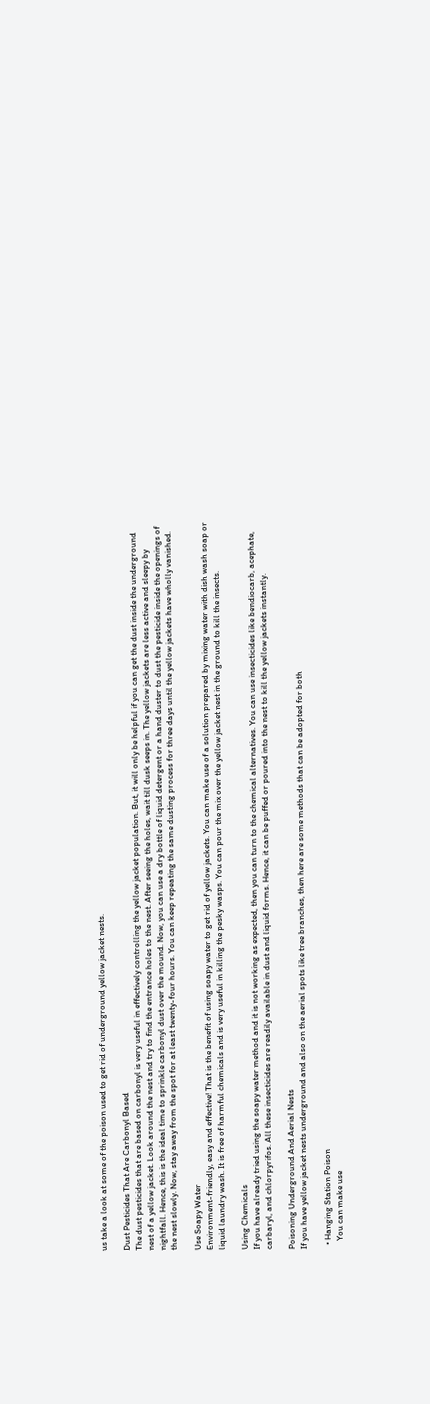us take a look at some of the poison used to get rid of underground yellow jacket nests.

Dust Pesticides That Are Carbonyl Based
The dust pesticides that are based on carbonyl is very useful in effectively controlling the yellow jacket population. But, it will only be helpful if you can get the dust inside the underground nest of a yellow jacket. Look around the nest and try to find the entrance holes to the nest. After seeing the holes, wait till dusk seeps in. The yellow jackets are less active and sleepy by nightfall. Hence, this is the ideal time to sprinkle carbonyl dust over the mound. Now, you can use a dry bottle of liquid detergent or a hand duster to dust the pesticide inside the openings of the nest slowly. Now, stay away from the spot for at least twenty-four hours. You can keep repeating the same dusting process for three days until the yellow jackets have wholly vanished.

Use Soapy Water
Environment-friendly, easy and effective! That is the benefit of using soapy water to get rid of yellow jackets. You can make use of a solution prepared by mixing water with dish wash soap or liquid laundry wash. It is free of harmful chemicals and is very useful in killing the pesky wasps. You can pour the mix over the yellow jacket nest in the ground to kill the insects.

Using Chemicals
If you have already tried using the soapy water method and it is not working as expected, then you can turn to the chemical alternatives. You can use insecticides like bendiocarb, acephate, carbaryl, and chlorpyrifos. All these insecticides are readily available in dust and liquid forms. Hence, it can be puffed or poured into the nest to kill the yellow jackets instantly.

Poisoning Underground And Aerial Nests
If you have yellow jacket nests underground and also on the aerial spots like tree branches, then here are some methods that can be adopted for both

  • Hanging Station Poison
    You can make use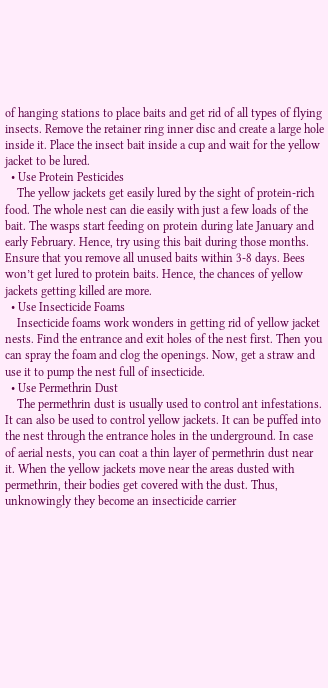of hanging stations to place baits and get rid of all types of flying insects. Remove the retainer ring inner disc and create a large hole inside it. Place the insect bait inside a cup and wait for the yellow jacket to be lured.
  • Use Protein Pesticides
    The yellow jackets get easily lured by the sight of protein-rich food. The whole nest can die easily with just a few loads of the bait. The wasps start feeding on protein during late January and early February. Hence, try using this bait during those months. Ensure that you remove all unused baits within 3-8 days. Bees won’t get lured to protein baits. Hence, the chances of yellow jackets getting killed are more.
  • Use Insecticide Foams
    Insecticide foams work wonders in getting rid of yellow jacket nests. Find the entrance and exit holes of the nest first. Then you can spray the foam and clog the openings. Now, get a straw and use it to pump the nest full of insecticide.
  • Use Permethrin Dust
    The permethrin dust is usually used to control ant infestations. It can also be used to control yellow jackets. It can be puffed into the nest through the entrance holes in the underground. In case of aerial nests, you can coat a thin layer of permethrin dust near it. When the yellow jackets move near the areas dusted with permethrin, their bodies get covered with the dust. Thus, unknowingly they become an insecticide carrier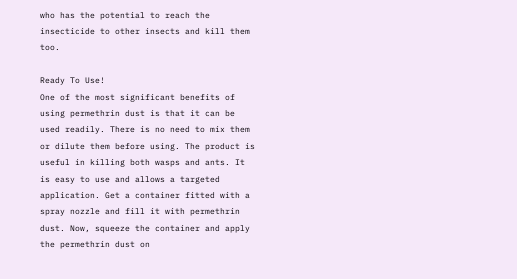who has the potential to reach the insecticide to other insects and kill them too.

Ready To Use!
One of the most significant benefits of using permethrin dust is that it can be used readily. There is no need to mix them or dilute them before using. The product is useful in killing both wasps and ants. It is easy to use and allows a targeted application. Get a container fitted with a spray nozzle and fill it with permethrin dust. Now, squeeze the container and apply the permethrin dust on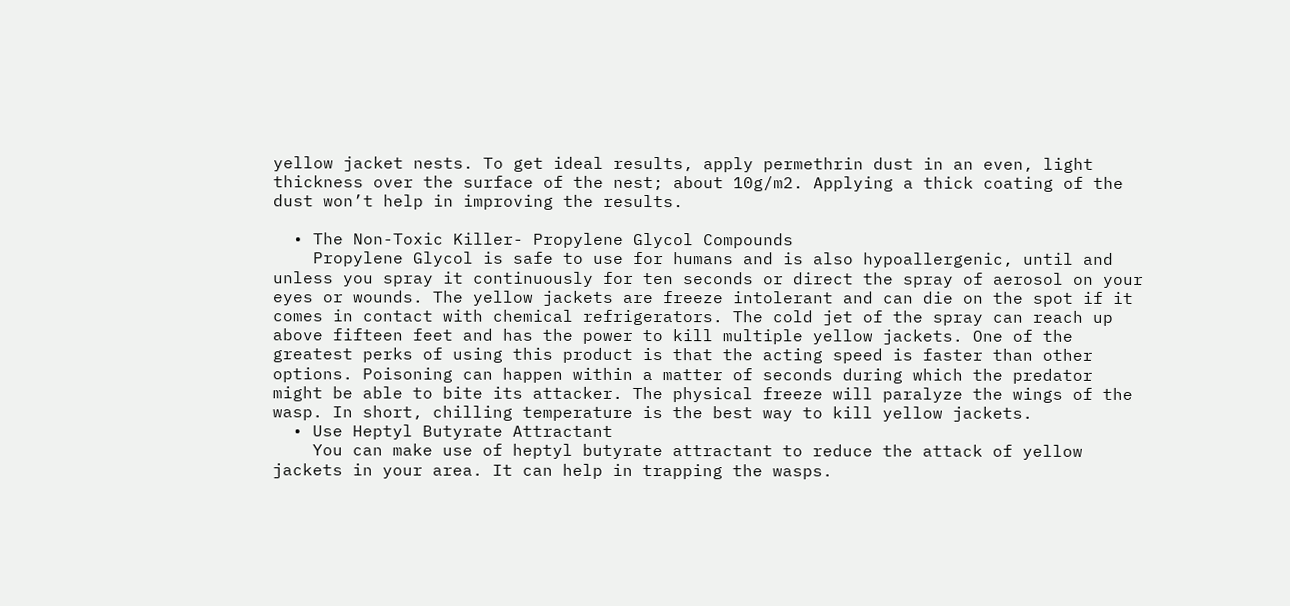yellow jacket nests. To get ideal results, apply permethrin dust in an even, light thickness over the surface of the nest; about 10g/m2. Applying a thick coating of the dust won’t help in improving the results.

  • The Non-Toxic Killer- Propylene Glycol Compounds
    Propylene Glycol is safe to use for humans and is also hypoallergenic, until and unless you spray it continuously for ten seconds or direct the spray of aerosol on your eyes or wounds. The yellow jackets are freeze intolerant and can die on the spot if it comes in contact with chemical refrigerators. The cold jet of the spray can reach up above fifteen feet and has the power to kill multiple yellow jackets. One of the greatest perks of using this product is that the acting speed is faster than other options. Poisoning can happen within a matter of seconds during which the predator might be able to bite its attacker. The physical freeze will paralyze the wings of the wasp. In short, chilling temperature is the best way to kill yellow jackets.
  • Use Heptyl Butyrate Attractant
    You can make use of heptyl butyrate attractant to reduce the attack of yellow jackets in your area. It can help in trapping the wasps.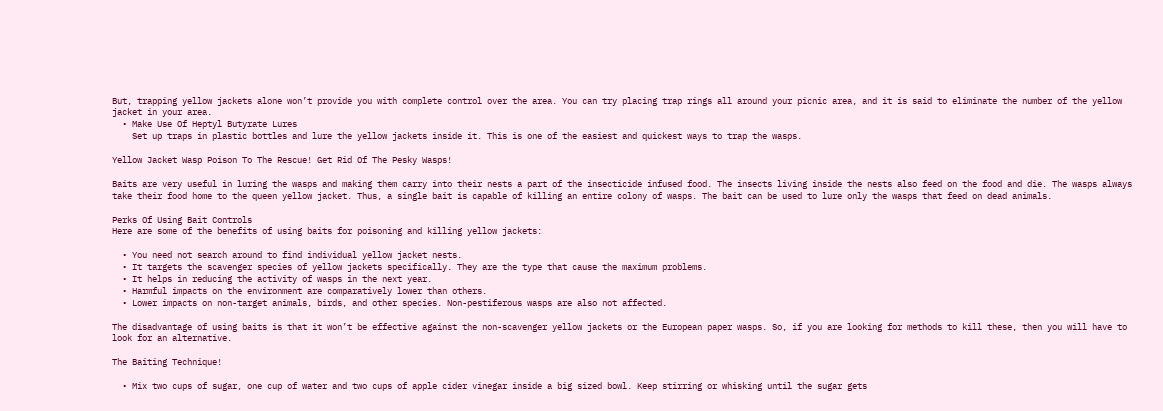But, trapping yellow jackets alone won’t provide you with complete control over the area. You can try placing trap rings all around your picnic area, and it is said to eliminate the number of the yellow jacket in your area.
  • Make Use Of Heptyl Butyrate Lures
    Set up traps in plastic bottles and lure the yellow jackets inside it. This is one of the easiest and quickest ways to trap the wasps.

Yellow Jacket Wasp Poison To The Rescue! Get Rid Of The Pesky Wasps!

Baits are very useful in luring the wasps and making them carry into their nests a part of the insecticide infused food. The insects living inside the nests also feed on the food and die. The wasps always take their food home to the queen yellow jacket. Thus, a single bait is capable of killing an entire colony of wasps. The bait can be used to lure only the wasps that feed on dead animals.

Perks Of Using Bait Controls
Here are some of the benefits of using baits for poisoning and killing yellow jackets:

  • You need not search around to find individual yellow jacket nests.
  • It targets the scavenger species of yellow jackets specifically. They are the type that cause the maximum problems.
  • It helps in reducing the activity of wasps in the next year.
  • Harmful impacts on the environment are comparatively lower than others.
  • Lower impacts on non-target animals, birds, and other species. Non-pestiferous wasps are also not affected.

The disadvantage of using baits is that it won’t be effective against the non-scavenger yellow jackets or the European paper wasps. So, if you are looking for methods to kill these, then you will have to look for an alternative.

The Baiting Technique!

  • Mix two cups of sugar, one cup of water and two cups of apple cider vinegar inside a big sized bowl. Keep stirring or whisking until the sugar gets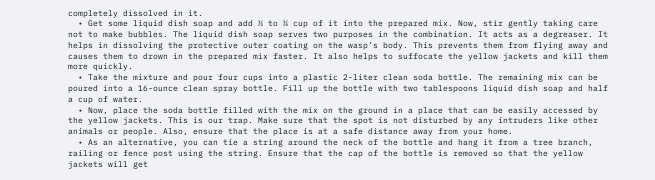completely dissolved in it.
  • Get some liquid dish soap and add ½ to ¼ cup of it into the prepared mix. Now, stir gently taking care not to make bubbles. The liquid dish soap serves two purposes in the combination. It acts as a degreaser. It helps in dissolving the protective outer coating on the wasp’s body. This prevents them from flying away and causes them to drown in the prepared mix faster. It also helps to suffocate the yellow jackets and kill them more quickly.
  • Take the mixture and pour four cups into a plastic 2-liter clean soda bottle. The remaining mix can be poured into a 16-ounce clean spray bottle. Fill up the bottle with two tablespoons liquid dish soap and half a cup of water.
  • Now, place the soda bottle filled with the mix on the ground in a place that can be easily accessed by the yellow jackets. This is our trap. Make sure that the spot is not disturbed by any intruders like other animals or people. Also, ensure that the place is at a safe distance away from your home.
  • As an alternative, you can tie a string around the neck of the bottle and hang it from a tree branch, railing or fence post using the string. Ensure that the cap of the bottle is removed so that the yellow jackets will get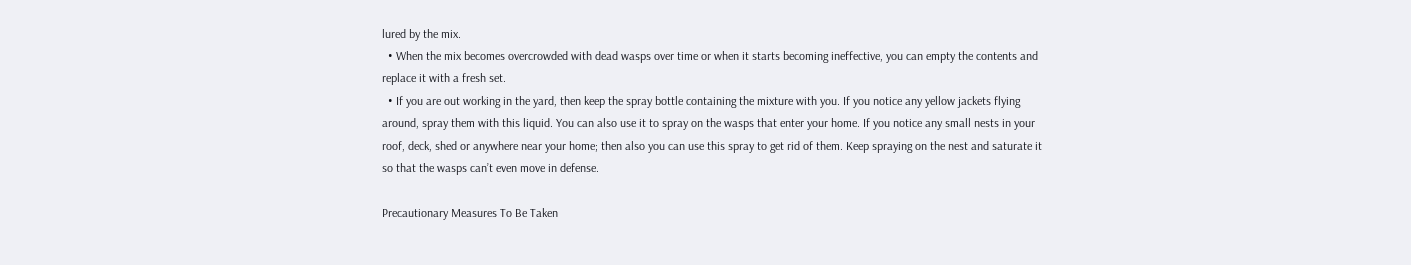lured by the mix.
  • When the mix becomes overcrowded with dead wasps over time or when it starts becoming ineffective, you can empty the contents and replace it with a fresh set.
  • If you are out working in the yard, then keep the spray bottle containing the mixture with you. If you notice any yellow jackets flying around, spray them with this liquid. You can also use it to spray on the wasps that enter your home. If you notice any small nests in your roof, deck, shed or anywhere near your home; then also you can use this spray to get rid of them. Keep spraying on the nest and saturate it so that the wasps can’t even move in defense.

Precautionary Measures To Be Taken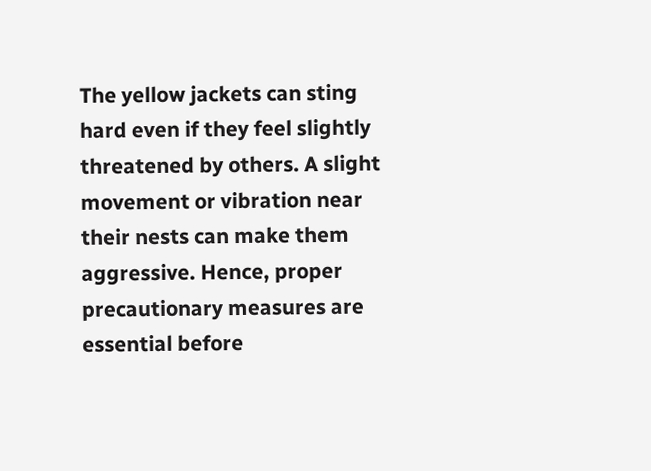The yellow jackets can sting hard even if they feel slightly threatened by others. A slight movement or vibration near their nests can make them aggressive. Hence, proper precautionary measures are essential before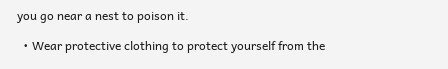you go near a nest to poison it.

  • Wear protective clothing to protect yourself from the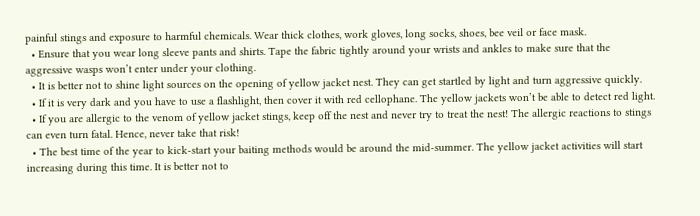painful stings and exposure to harmful chemicals. Wear thick clothes, work gloves, long socks, shoes, bee veil or face mask.
  • Ensure that you wear long sleeve pants and shirts. Tape the fabric tightly around your wrists and ankles to make sure that the aggressive wasps won’t enter under your clothing.
  • It is better not to shine light sources on the opening of yellow jacket nest. They can get startled by light and turn aggressive quickly.
  • If it is very dark and you have to use a flashlight, then cover it with red cellophane. The yellow jackets won’t be able to detect red light.
  • If you are allergic to the venom of yellow jacket stings, keep off the nest and never try to treat the nest! The allergic reactions to stings can even turn fatal. Hence, never take that risk!
  • The best time of the year to kick-start your baiting methods would be around the mid-summer. The yellow jacket activities will start increasing during this time. It is better not to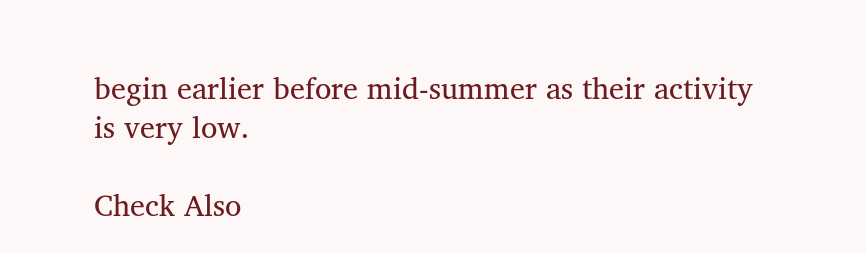begin earlier before mid-summer as their activity is very low.

Check Also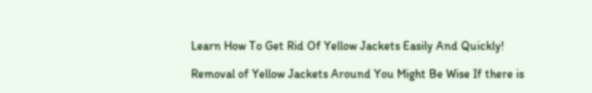Learn How To Get Rid Of Yellow Jackets Easily And Quickly!

Removal of Yellow Jackets Around You Might Be Wise If there is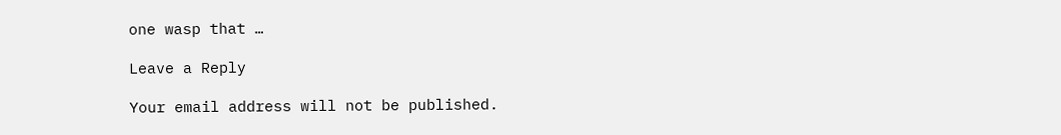one wasp that …

Leave a Reply

Your email address will not be published.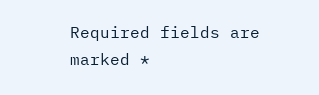Required fields are marked *